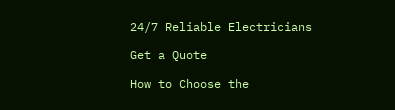24/7 Reliable Electricians

Get a Quote

How to Choose the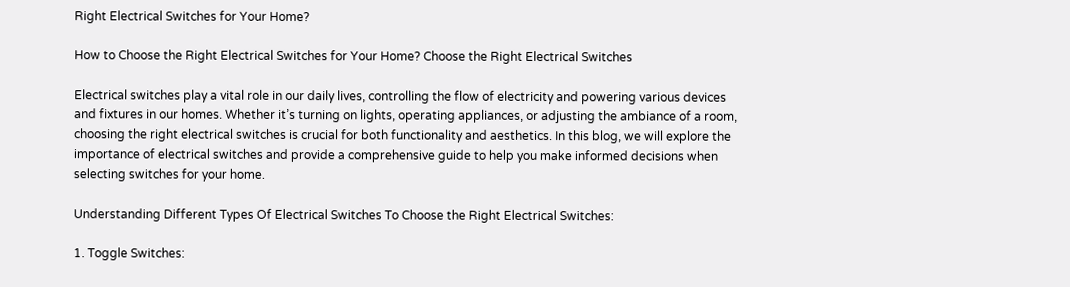Right Electrical Switches for Your Home?

How to Choose the Right Electrical Switches for Your Home? Choose the Right Electrical Switches

Electrical switches play a vital role in our daily lives, controlling the flow of electricity and powering various devices and fixtures in our homes. Whether it’s turning on lights, operating appliances, or adjusting the ambiance of a room, choosing the right electrical switches is crucial for both functionality and aesthetics. In this blog, we will explore the importance of electrical switches and provide a comprehensive guide to help you make informed decisions when selecting switches for your home.

Understanding Different Types Of Electrical Switches To Choose the Right Electrical Switches:

1. Toggle Switches: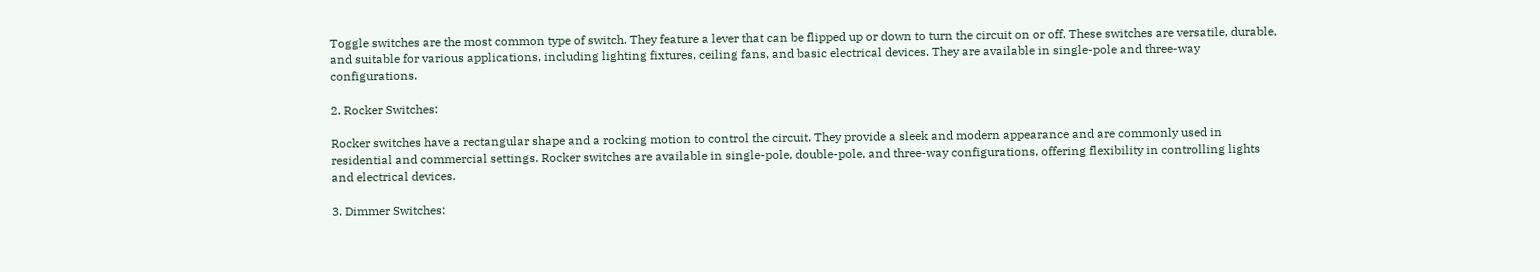Toggle switches are the most common type of switch. They feature a lever that can be flipped up or down to turn the circuit on or off. These switches are versatile, durable, and suitable for various applications, including lighting fixtures, ceiling fans, and basic electrical devices. They are available in single-pole and three-way configurations.

2. Rocker Switches:

Rocker switches have a rectangular shape and a rocking motion to control the circuit. They provide a sleek and modern appearance and are commonly used in residential and commercial settings. Rocker switches are available in single-pole, double-pole, and three-way configurations, offering flexibility in controlling lights and electrical devices.

3. Dimmer Switches: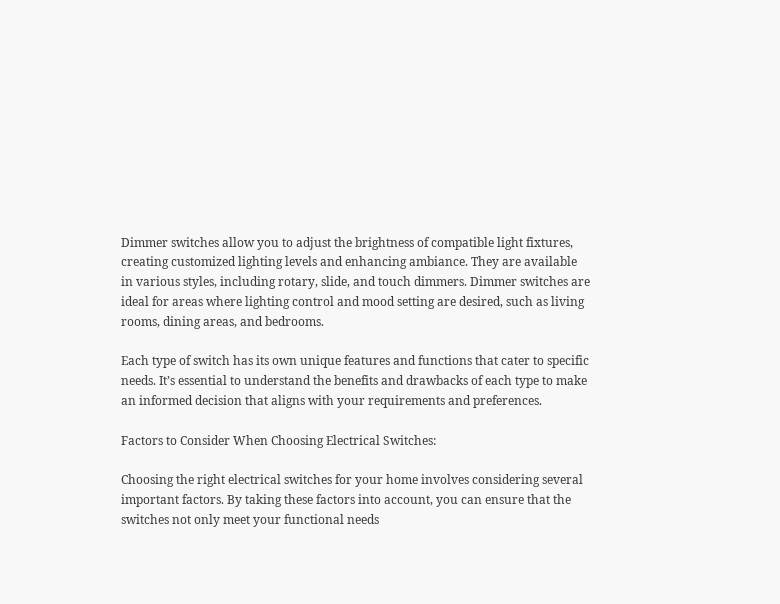Dimmer switches allow you to adjust the brightness of compatible light fixtures, creating customized lighting levels and enhancing ambiance. They are available in various styles, including rotary, slide, and touch dimmers. Dimmer switches are ideal for areas where lighting control and mood setting are desired, such as living rooms, dining areas, and bedrooms.

Each type of switch has its own unique features and functions that cater to specific needs. It’s essential to understand the benefits and drawbacks of each type to make an informed decision that aligns with your requirements and preferences.

Factors to Consider When Choosing Electrical Switches:

Choosing the right electrical switches for your home involves considering several important factors. By taking these factors into account, you can ensure that the switches not only meet your functional needs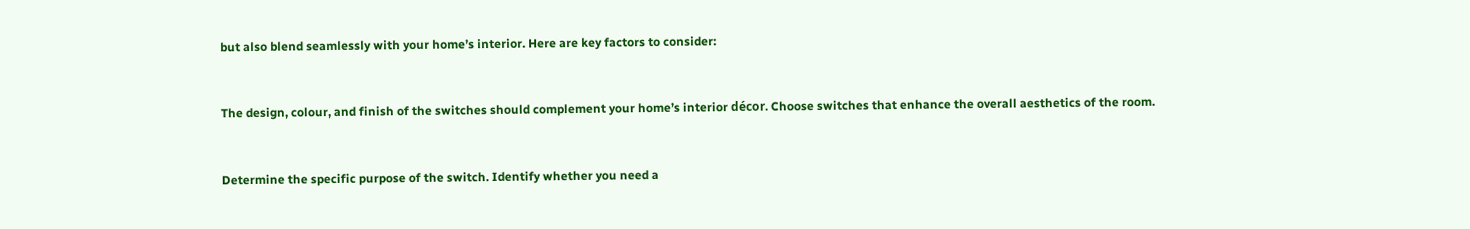but also blend seamlessly with your home’s interior. Here are key factors to consider:


The design, colour, and finish of the switches should complement your home’s interior décor. Choose switches that enhance the overall aesthetics of the room.


Determine the specific purpose of the switch. Identify whether you need a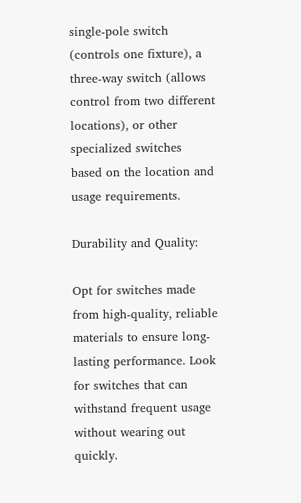single-pole switch (controls one fixture), a three-way switch (allows control from two different locations), or other specialized switches based on the location and usage requirements.

Durability and Quality:

Opt for switches made from high-quality, reliable materials to ensure long-lasting performance. Look for switches that can withstand frequent usage without wearing out quickly.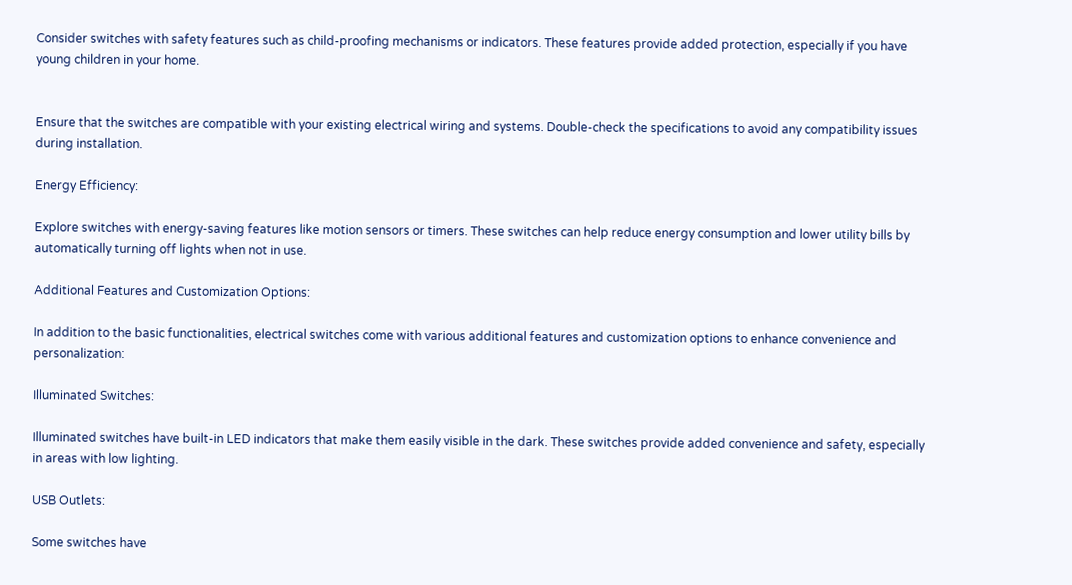Consider switches with safety features such as child-proofing mechanisms or indicators. These features provide added protection, especially if you have young children in your home.


Ensure that the switches are compatible with your existing electrical wiring and systems. Double-check the specifications to avoid any compatibility issues during installation.

Energy Efficiency:

Explore switches with energy-saving features like motion sensors or timers. These switches can help reduce energy consumption and lower utility bills by automatically turning off lights when not in use.

Additional Features and Customization Options:

In addition to the basic functionalities, electrical switches come with various additional features and customization options to enhance convenience and personalization:

Illuminated Switches:

Illuminated switches have built-in LED indicators that make them easily visible in the dark. These switches provide added convenience and safety, especially in areas with low lighting.

USB Outlets:

Some switches have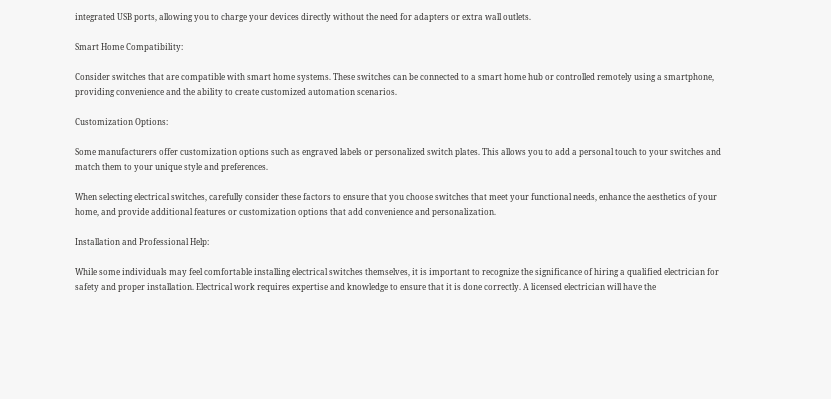integrated USB ports, allowing you to charge your devices directly without the need for adapters or extra wall outlets.

Smart Home Compatibility:

Consider switches that are compatible with smart home systems. These switches can be connected to a smart home hub or controlled remotely using a smartphone, providing convenience and the ability to create customized automation scenarios.

Customization Options:

Some manufacturers offer customization options such as engraved labels or personalized switch plates. This allows you to add a personal touch to your switches and match them to your unique style and preferences.

When selecting electrical switches, carefully consider these factors to ensure that you choose switches that meet your functional needs, enhance the aesthetics of your home, and provide additional features or customization options that add convenience and personalization.

Installation and Professional Help:

While some individuals may feel comfortable installing electrical switches themselves, it is important to recognize the significance of hiring a qualified electrician for safety and proper installation. Electrical work requires expertise and knowledge to ensure that it is done correctly. A licensed electrician will have the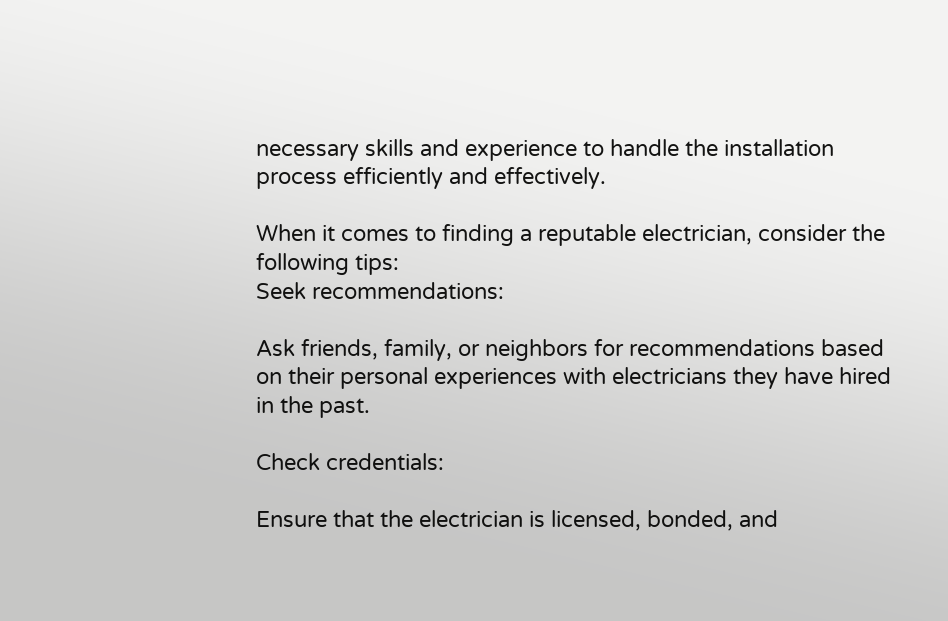necessary skills and experience to handle the installation process efficiently and effectively.

When it comes to finding a reputable electrician, consider the following tips:
Seek recommendations:

Ask friends, family, or neighbors for recommendations based on their personal experiences with electricians they have hired in the past.

Check credentials:

Ensure that the electrician is licensed, bonded, and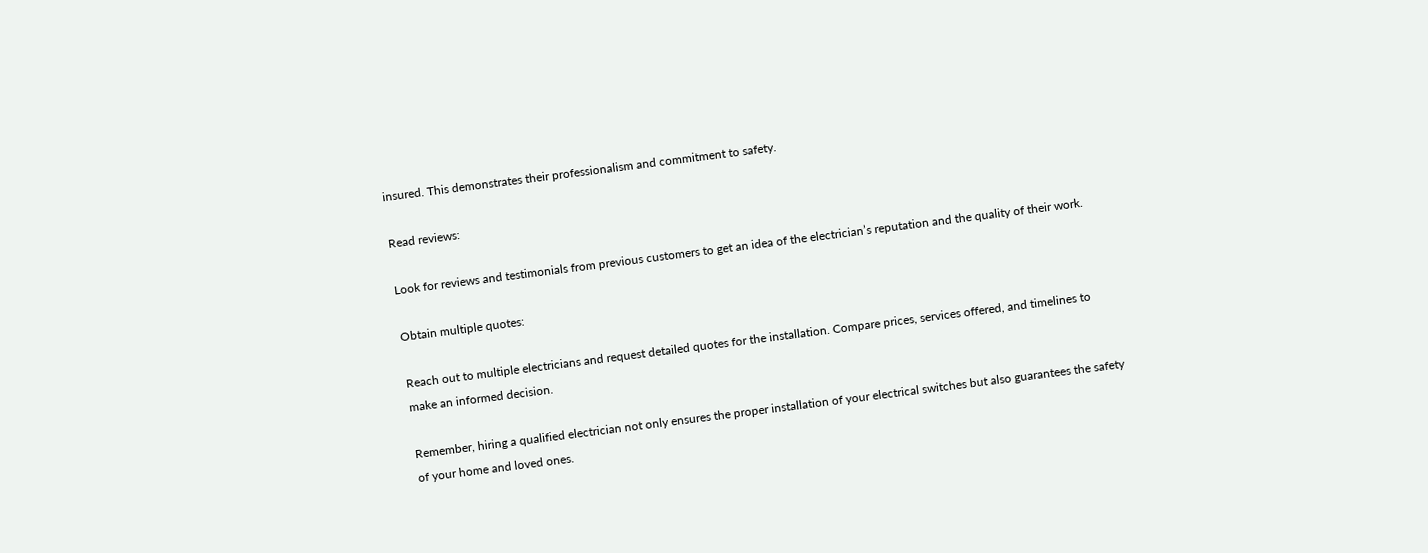insured. This demonstrates their professionalism and commitment to safety.

Read reviews:

Look for reviews and testimonials from previous customers to get an idea of the electrician’s reputation and the quality of their work.

Obtain multiple quotes:

Reach out to multiple electricians and request detailed quotes for the installation. Compare prices, services offered, and timelines to make an informed decision.

Remember, hiring a qualified electrician not only ensures the proper installation of your electrical switches but also guarantees the safety of your home and loved ones.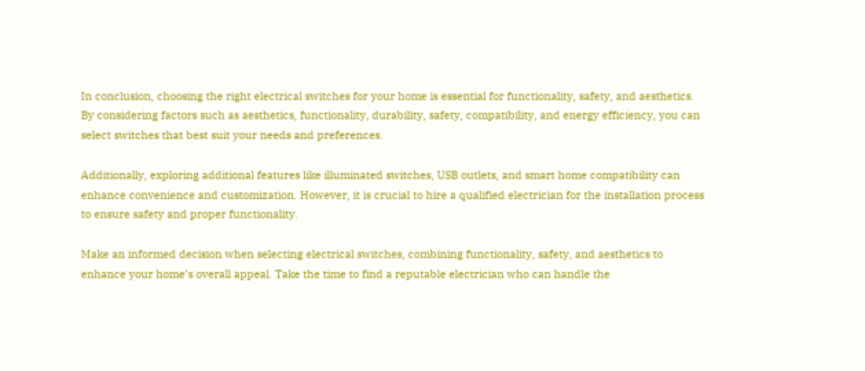In conclusion, choosing the right electrical switches for your home is essential for functionality, safety, and aesthetics. By considering factors such as aesthetics, functionality, durability, safety, compatibility, and energy efficiency, you can select switches that best suit your needs and preferences.

Additionally, exploring additional features like illuminated switches, USB outlets, and smart home compatibility can enhance convenience and customization. However, it is crucial to hire a qualified electrician for the installation process to ensure safety and proper functionality.

Make an informed decision when selecting electrical switches, combining functionality, safety, and aesthetics to enhance your home’s overall appeal. Take the time to find a reputable electrician who can handle the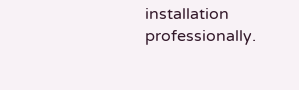installation professionally.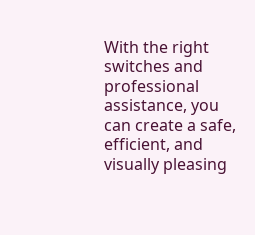With the right switches and professional assistance, you can create a safe, efficient, and visually pleasing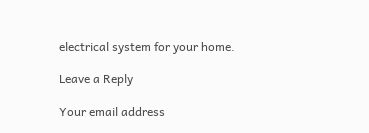electrical system for your home.

Leave a Reply

Your email address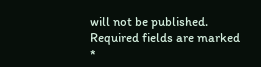will not be published. Required fields are marked *